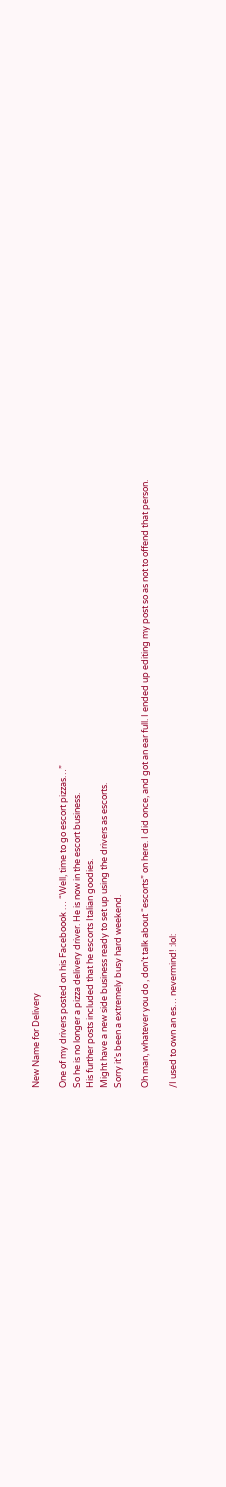New Name for Delivery

One of my drivers posted on his Faceboook … “Well, time to go escort pizzas…”
So he is no longer a pizza delivery driver. He is now in the escort business.
His further posts included that he escorts Italian goodies.
Might have a new side business ready to set up using the drivers as escorts.
Sorry it’s been a extremely busy hard weekend.

Oh man, whatever you do , don’t talk about “escorts” on here. I did once, and got an ear full. I ended up editing my post so as not to offend that person.

/I used to own an es… nevermind! :lol: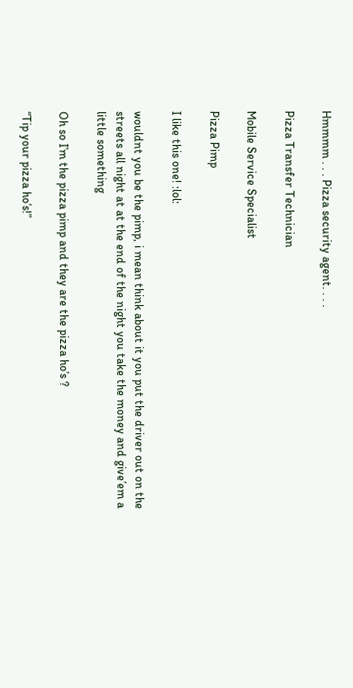Hmmmm . . . Pizza security agent. . . .

Pizza Transfer Technician

Mobile Service Specialist

Pizza Pimp

I like this one! :lol:

wouldnt you be the pimp, i mean think about it you put the driver out on the streets all night at at the end of the night you take the money and give’em a little something

Oh so I’m the pizza pimp and they are the pizza ho’s ?

“Tip your pizza ho’s!”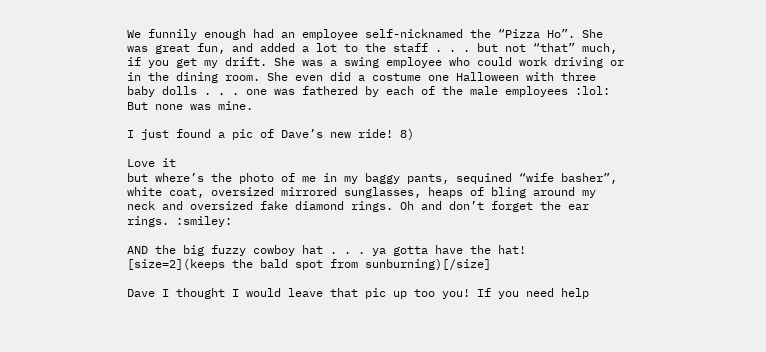We funnily enough had an employee self-nicknamed the “Pizza Ho”. She was great fun, and added a lot to the staff . . . but not “that” much, if you get my drift. She was a swing employee who could work driving or in the dining room. She even did a costume one Halloween with three baby dolls . . . one was fathered by each of the male employees :lol: But none was mine.

I just found a pic of Dave’s new ride! 8)

Love it
but where’s the photo of me in my baggy pants, sequined “wife basher”, white coat, oversized mirrored sunglasses, heaps of bling around my neck and oversized fake diamond rings. Oh and don’t forget the ear rings. :smiley:

AND the big fuzzy cowboy hat . . . ya gotta have the hat! [size=2](keeps the bald spot from sunburning)[/size]

Dave I thought I would leave that pic up too you! If you need help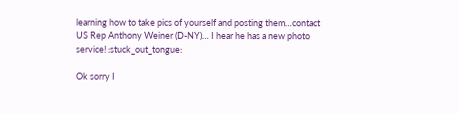learning how to take pics of yourself and posting them…contact US Rep Anthony Weiner (D-NY)… I hear he has a new photo service! :stuck_out_tongue:

Ok sorry I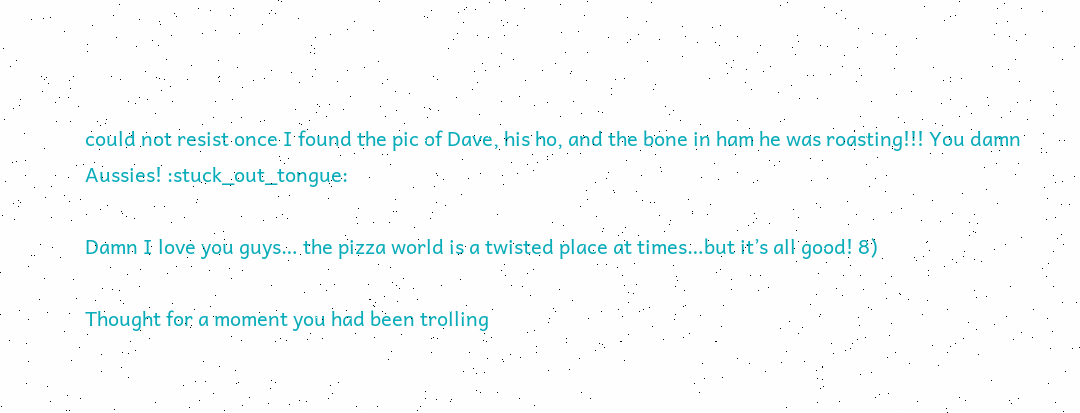could not resist once I found the pic of Dave, his ho, and the bone in ham he was roasting!!! You damn Aussies! :stuck_out_tongue:

Damn I love you guys… the pizza world is a twisted place at times…but it’s all good! 8)

Thought for a moment you had been trolling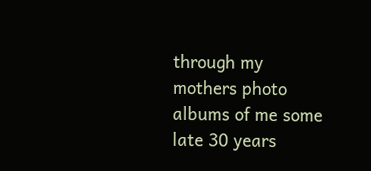through my mothers photo albums of me some late 30 years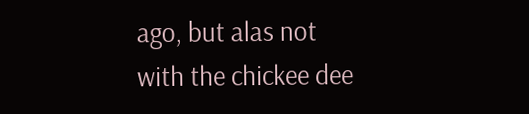ago, but alas not with the chickee dee